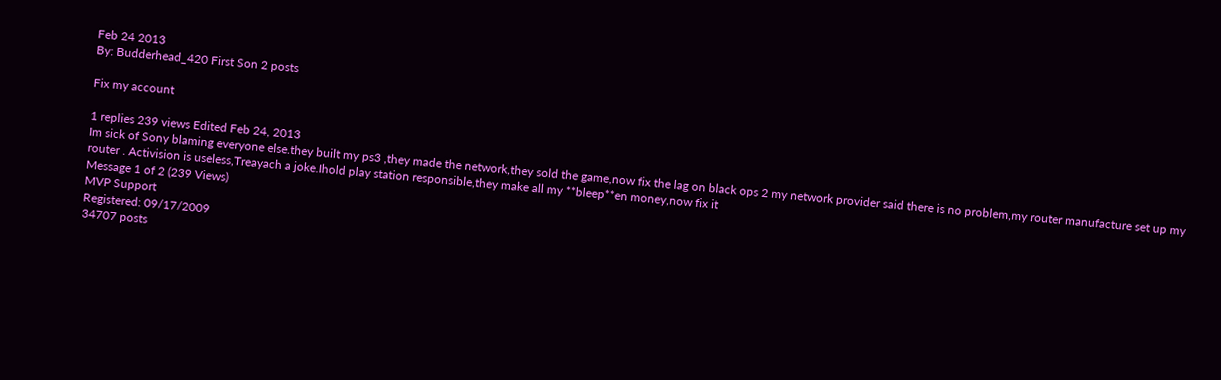Feb 24 2013
By: Budderhead_420 First Son 2 posts

Fix my account

1 replies 239 views Edited Feb 24, 2013
Im sick of Sony blaming everyone else.they built my ps3 ,they made the network,they sold the game,now fix the lag on black ops 2 my network provider said there is no problem,my router manufacture set up my router . Activision is useless,Treayach a joke.Ihold play station responsible,they make all my **bleep**en money,now fix it
Message 1 of 2 (239 Views)
MVP Support
Registered: 09/17/2009
34707 posts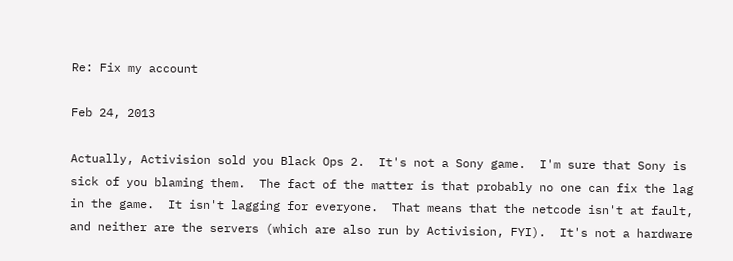Re: Fix my account

Feb 24, 2013

Actually, Activision sold you Black Ops 2.  It's not a Sony game.  I'm sure that Sony is sick of you blaming them.  The fact of the matter is that probably no one can fix the lag in the game.  It isn't lagging for everyone.  That means that the netcode isn't at fault, and neither are the servers (which are also run by Activision, FYI).  It's not a hardware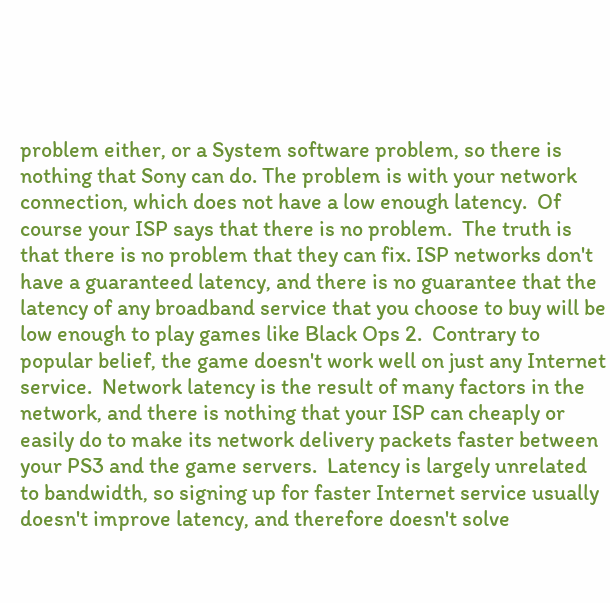problem either, or a System software problem, so there is nothing that Sony can do. The problem is with your network connection, which does not have a low enough latency.  Of course your ISP says that there is no problem.  The truth is that there is no problem that they can fix. ISP networks don't have a guaranteed latency, and there is no guarantee that the latency of any broadband service that you choose to buy will be low enough to play games like Black Ops 2.  Contrary to popular belief, the game doesn't work well on just any Internet service.  Network latency is the result of many factors in the network, and there is nothing that your ISP can cheaply or easily do to make its network delivery packets faster between your PS3 and the game servers.  Latency is largely unrelated to bandwidth, so signing up for faster Internet service usually doesn't improve latency, and therefore doesn't solve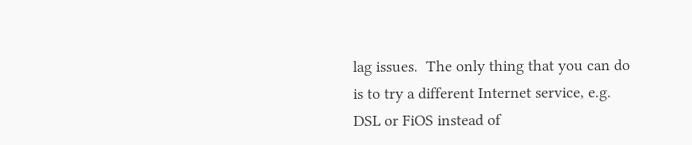lag issues.  The only thing that you can do is to try a different Internet service, e.g. DSL or FiOS instead of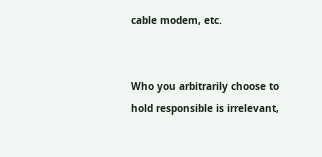cable modem, etc.


Who you arbitrarily choose to hold responsible is irrelevant,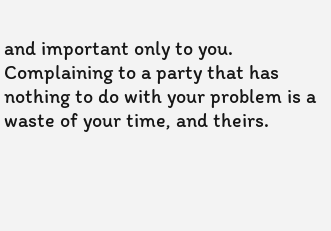and important only to you. Complaining to a party that has nothing to do with your problem is a waste of your time, and theirs.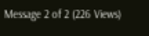Message 2 of 2 (226 Views)